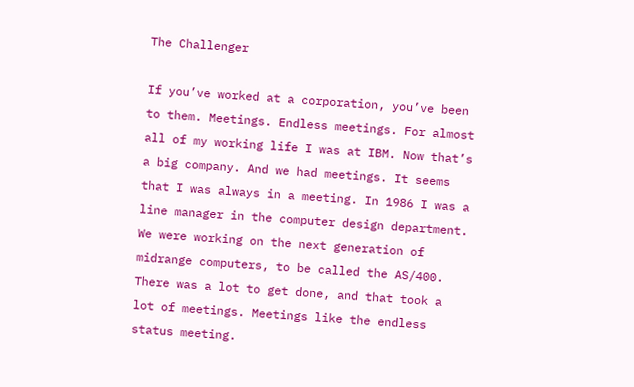The Challenger

If you’ve worked at a corporation, you’ve been to them. Meetings. Endless meetings. For almost all of my working life I was at IBM. Now that’s a big company. And we had meetings. It seems that I was always in a meeting. In 1986 I was a line manager in the computer design department. We were working on the next generation of midrange computers, to be called the AS/400. There was a lot to get done, and that took a lot of meetings. Meetings like the endless status meeting.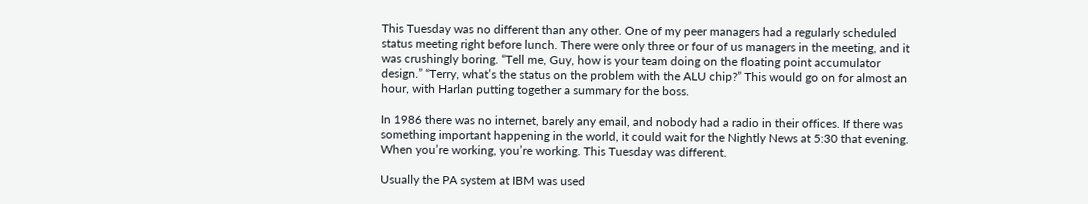This Tuesday was no different than any other. One of my peer managers had a regularly scheduled status meeting right before lunch. There were only three or four of us managers in the meeting, and it was crushingly boring. “Tell me, Guy, how is your team doing on the floating point accumulator design.” “Terry, what’s the status on the problem with the ALU chip?” This would go on for almost an hour, with Harlan putting together a summary for the boss.

In 1986 there was no internet, barely any email, and nobody had a radio in their offices. If there was something important happening in the world, it could wait for the Nightly News at 5:30 that evening. When you’re working, you’re working. This Tuesday was different.

Usually the PA system at IBM was used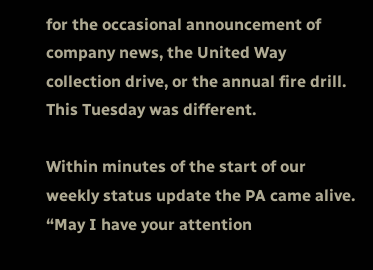for the occasional announcement of company news, the United Way collection drive, or the annual fire drill. This Tuesday was different.

Within minutes of the start of our weekly status update the PA came alive. “May I have your attention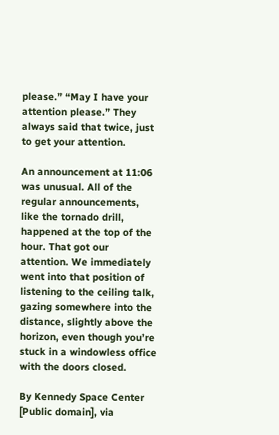please.” “May I have your attention please.” They always said that twice, just to get your attention.

An announcement at 11:06 was unusual. All of the regular announcements, like the tornado drill, happened at the top of the hour. That got our attention. We immediately went into that position of listening to the ceiling talk, gazing somewhere into the distance, slightly above the horizon, even though you’re stuck in a windowless office with the doors closed.

By Kennedy Space Center [Public domain], via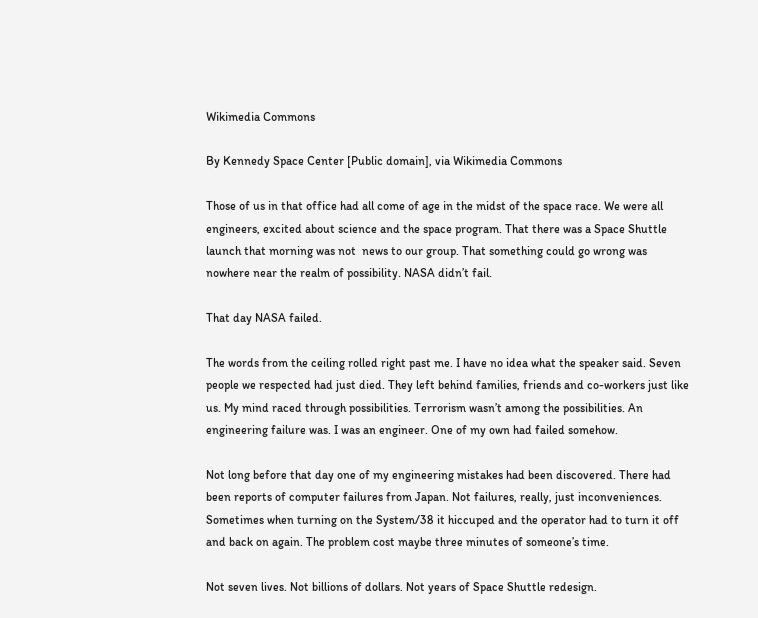Wikimedia Commons

By Kennedy Space Center [Public domain], via Wikimedia Commons

Those of us in that office had all come of age in the midst of the space race. We were all engineers, excited about science and the space program. That there was a Space Shuttle launch that morning was not  news to our group. That something could go wrong was nowhere near the realm of possibility. NASA didn’t fail.

That day NASA failed.

The words from the ceiling rolled right past me. I have no idea what the speaker said. Seven people we respected had just died. They left behind families, friends and co-workers just like us. My mind raced through possibilities. Terrorism wasn’t among the possibilities. An engineering failure was. I was an engineer. One of my own had failed somehow.

Not long before that day one of my engineering mistakes had been discovered. There had been reports of computer failures from Japan. Not failures, really, just inconveniences. Sometimes when turning on the System/38 it hiccuped and the operator had to turn it off and back on again. The problem cost maybe three minutes of someone’s time.

Not seven lives. Not billions of dollars. Not years of Space Shuttle redesign.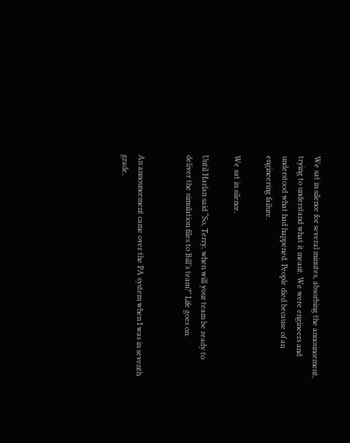We sat in silence for several minutes, absorbing the announcement, trying to understand what it meant. We were engineers and understood what had happened. People died because of an engineering failure.

We sat in silence.

Until Harlan said “So, Terry, when will your team be ready to deliver the simulation files to Bill’s team?” Life goes on.


An announcement came over the PA system when I was in seventh grade,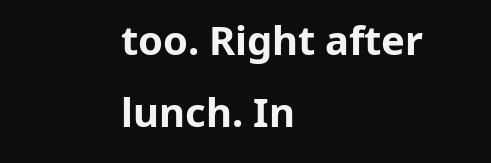too. Right after lunch. In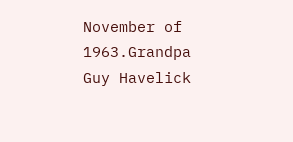November of 1963.Grandpa Guy Havelick